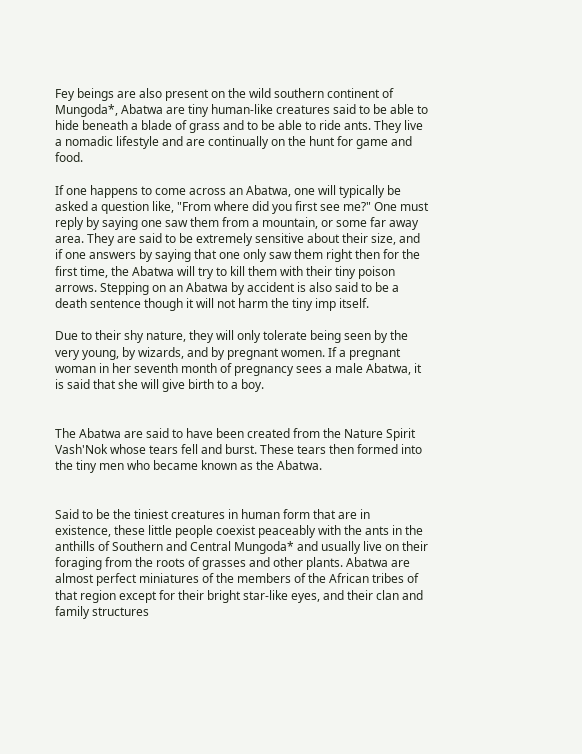Fey beings are also present on the wild southern continent of Mungoda*, Abatwa are tiny human-like creatures said to be able to hide beneath a blade of grass and to be able to ride ants. They live a nomadic lifestyle and are continually on the hunt for game and food.

If one happens to come across an Abatwa, one will typically be asked a question like, "From where did you first see me?" One must reply by saying one saw them from a mountain, or some far away area. They are said to be extremely sensitive about their size, and if one answers by saying that one only saw them right then for the first time, the Abatwa will try to kill them with their tiny poison arrows. Stepping on an Abatwa by accident is also said to be a death sentence though it will not harm the tiny imp itself.

Due to their shy nature, they will only tolerate being seen by the very young, by wizards, and by pregnant women. If a pregnant woman in her seventh month of pregnancy sees a male Abatwa, it is said that she will give birth to a boy.


The Abatwa are said to have been created from the Nature Spirit Vash'Nok whose tears fell and burst. These tears then formed into the tiny men who became known as the Abatwa.


Said to be the tiniest creatures in human form that are in existence, these little people coexist peaceably with the ants in the anthills of Southern and Central Mungoda* and usually live on their foraging from the roots of grasses and other plants. Abatwa are almost perfect miniatures of the members of the African tribes of that region except for their bright star-like eyes, and their clan and family structures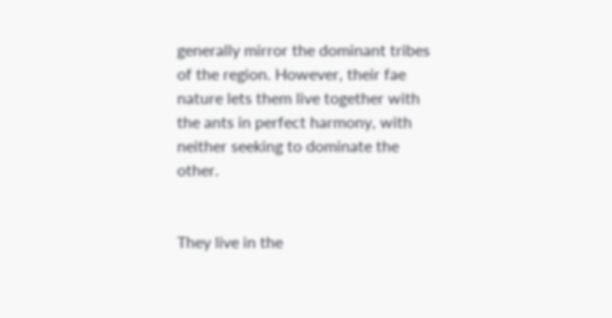generally mirror the dominant tribes of the region. However, their fae nature lets them live together with the ants in perfect harmony, with neither seeking to dominate the other.


They live in the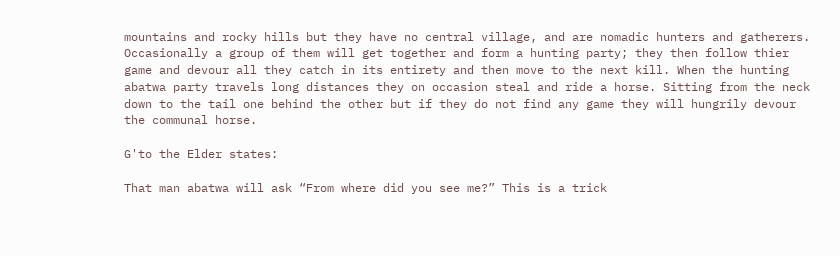mountains and rocky hills but they have no central village, and are nomadic hunters and gatherers. Occasionally a group of them will get together and form a hunting party; they then follow thier game and devour all they catch in its entirety and then move to the next kill. When the hunting abatwa party travels long distances they on occasion steal and ride a horse. Sitting from the neck down to the tail one behind the other but if they do not find any game they will hungrily devour the communal horse.

G'to the Elder states:

That man abatwa will ask “From where did you see me?” This is a trick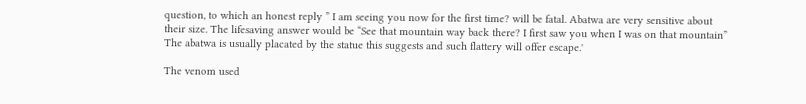question, to which an honest reply ” I am seeing you now for the first time? will be fatal. Abatwa are very sensitive about their size. The lifesaving answer would be “See that mountain way back there? I first saw you when I was on that mountain” The abatwa is usually placated by the statue this suggests and such flattery will offer escape.'

The venom used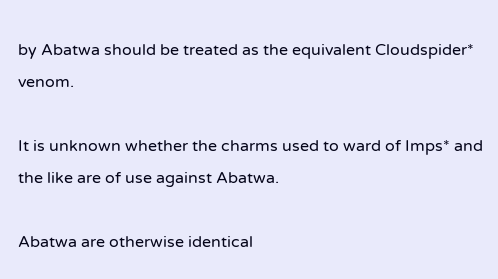by Abatwa should be treated as the equivalent Cloudspider* venom.

It is unknown whether the charms used to ward of Imps* and the like are of use against Abatwa.

Abatwa are otherwise identical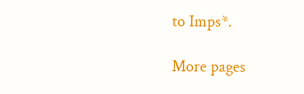to Imps*.

More pages